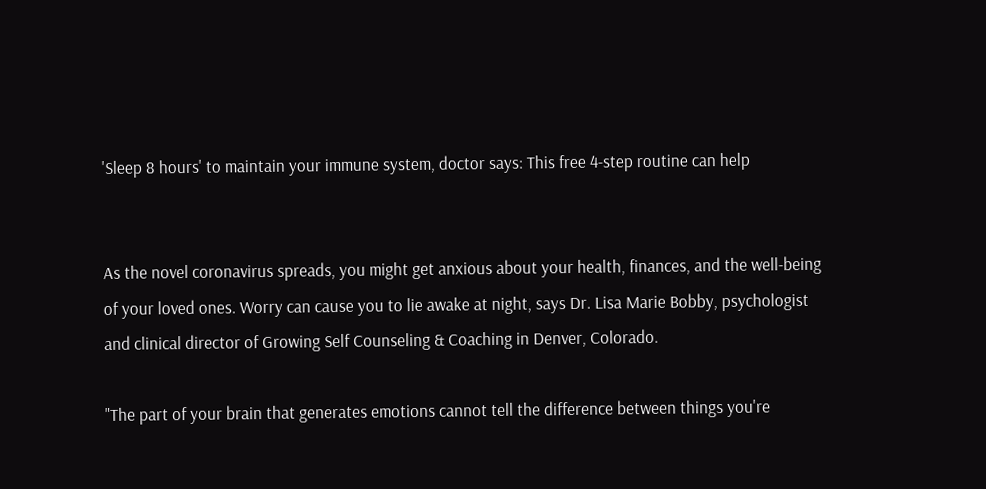'Sleep 8 hours' to maintain your immune system, doctor says: This free 4-step routine can help


As the novel coronavirus spreads, you might get anxious about your health, finances, and the well-being of your loved ones. Worry can cause you to lie awake at night, says Dr. Lisa Marie Bobby, psychologist and clinical director of Growing Self Counseling & Coaching in Denver, Colorado.

"The part of your brain that generates emotions cannot tell the difference between things you're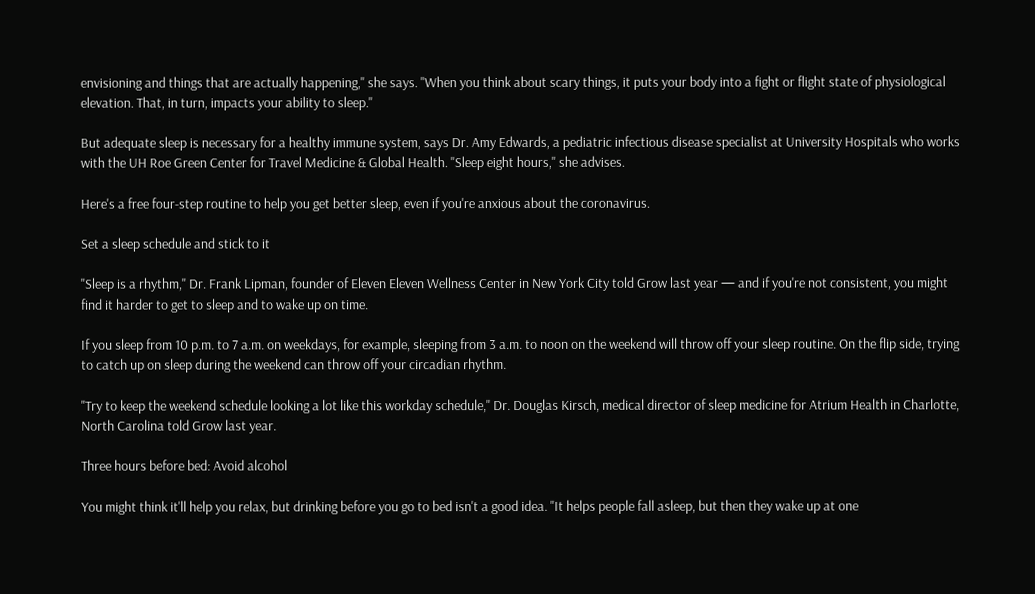envisioning and things that are actually happening," she says. "When you think about scary things, it puts your body into a fight or flight state of physiological elevation. That, in turn, impacts your ability to sleep."

But adequate sleep is necessary for a healthy immune system, says Dr. Amy Edwards, a pediatric infectious disease specialist at University Hospitals who works with the UH Roe Green Center for Travel Medicine & Global Health. "Sleep eight hours," she advises.

Here's a free four-step routine to help you get better sleep, even if you're anxious about the coronavirus.

Set a sleep schedule and stick to it

"Sleep is a rhythm," Dr. Frank Lipman, founder of Eleven Eleven Wellness Center in New York City told Grow last year — and if you're not consistent, you might find it harder to get to sleep and to wake up on time.

If you sleep from 10 p.m. to 7 a.m. on weekdays, for example, sleeping from 3 a.m. to noon on the weekend will throw off your sleep routine. On the flip side, trying to catch up on sleep during the weekend can throw off your circadian rhythm.

"Try to keep the weekend schedule looking a lot like this workday schedule," Dr. Douglas Kirsch, medical director of sleep medicine for Atrium Health in Charlotte, North Carolina told Grow last year.

Three hours before bed: Avoid alcohol

You might think it'll help you relax, but drinking before you go to bed isn't a good idea. "It helps people fall asleep, but then they wake up at one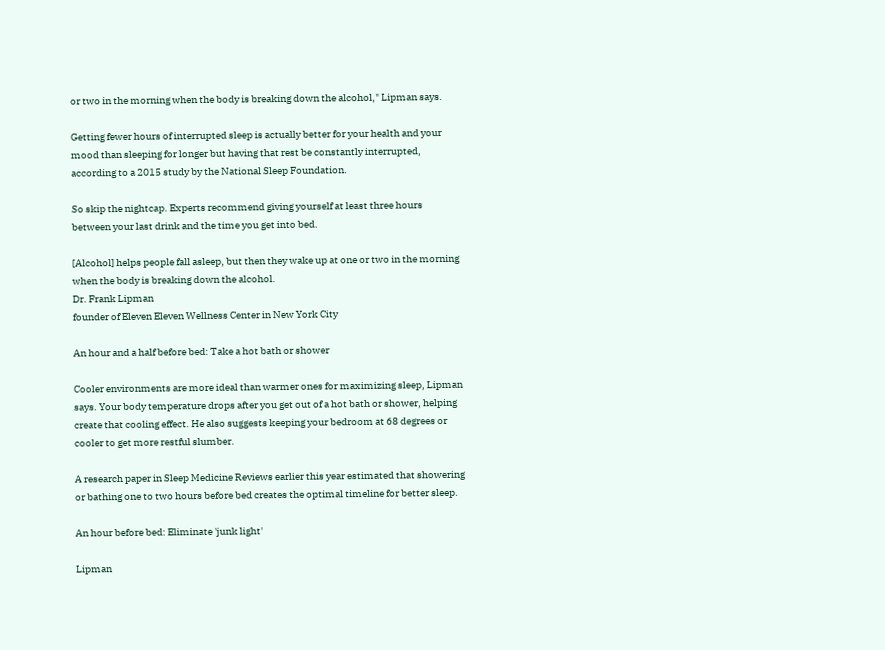or two in the morning when the body is breaking down the alcohol," Lipman says.

Getting fewer hours of interrupted sleep is actually better for your health and your mood than sleeping for longer but having that rest be constantly interrupted, according to a 2015 study by the National Sleep Foundation.

So skip the nightcap. Experts recommend giving yourself at least three hours between your last drink and the time you get into bed.

[Alcohol] helps people fall asleep, but then they wake up at one or two in the morning when the body is breaking down the alcohol.
Dr. Frank Lipman
founder of Eleven Eleven Wellness Center in New York City

An hour and a half before bed: Take a hot bath or shower

Cooler environments are more ideal than warmer ones for maximizing sleep, Lipman says. Your body temperature drops after you get out of a hot bath or shower, helping create that cooling effect. He also suggests keeping your bedroom at 68 degrees or cooler to get more restful slumber.

A research paper in Sleep Medicine Reviews earlier this year estimated that showering or bathing one to two hours before bed creates the optimal timeline for better sleep.

An hour before bed: Eliminate 'junk light'

Lipman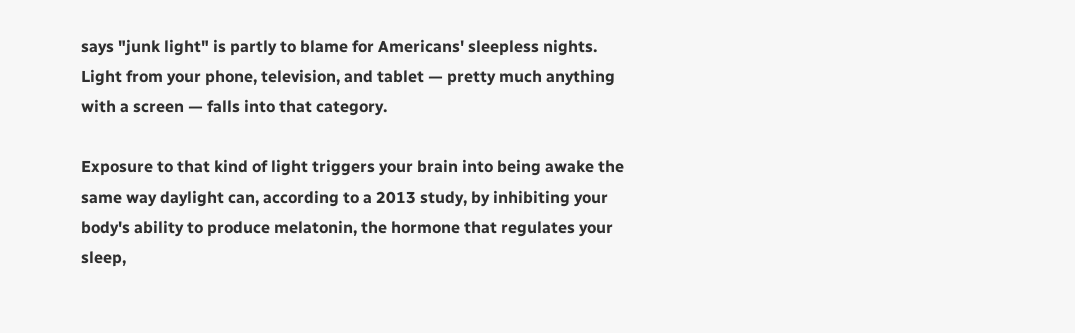says "junk light" is partly to blame for Americans' sleepless nights. Light from your phone, television, and tablet — pretty much anything with a screen — falls into that category.

Exposure to that kind of light triggers your brain into being awake the same way daylight can, according to a 2013 study, by inhibiting your body's ability to produce melatonin, the hormone that regulates your sleep,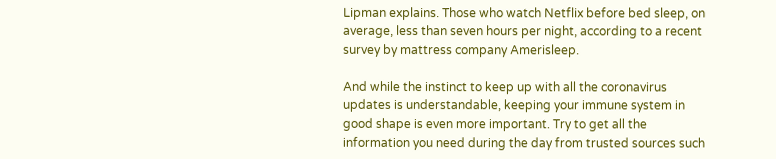Lipman explains. Those who watch Netflix before bed sleep, on average, less than seven hours per night, according to a recent survey by mattress company Amerisleep.

And while the instinct to keep up with all the coronavirus updates is understandable, keeping your immune system in good shape is even more important. Try to get all the information you need during the day from trusted sources such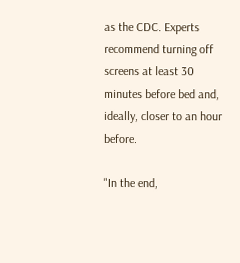as the CDC. Experts recommend turning off screens at least 30 minutes before bed and, ideally, closer to an hour before.

"In the end,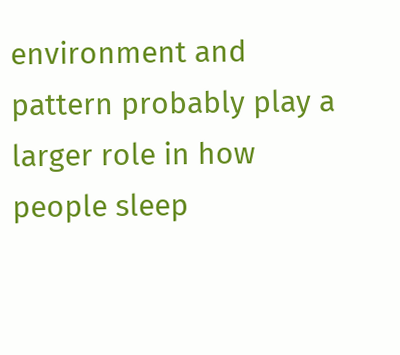environment and pattern probably play a larger role in how people sleep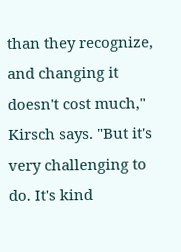than they recognize, and changing it doesn't cost much," Kirsch says. "But it's very challenging to do. It's kind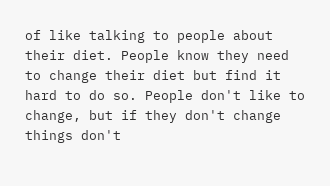of like talking to people about their diet. People know they need to change their diet but find it hard to do so. People don't like to change, but if they don't change things don't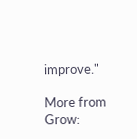improve."

More from Grow: